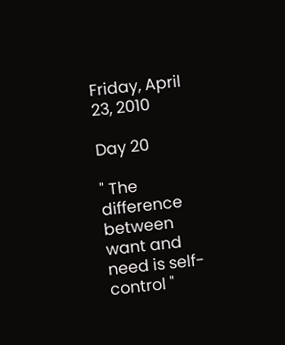Friday, April 23, 2010

Day 20

" The difference between want and need is self-control "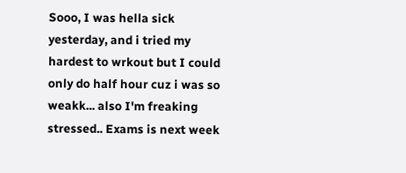Sooo, I was hella sick yesterday, and i tried my hardest to wrkout but I could only do half hour cuz i was so weakk... also I'm freaking stressed.. Exams is next week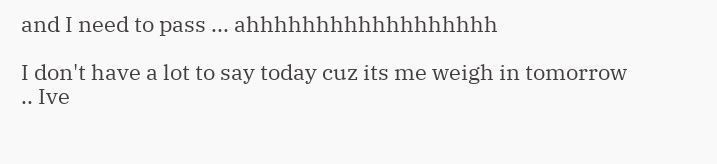and I need to pass ... ahhhhhhhhhhhhhhhhhh

I don't have a lot to say today cuz its me weigh in tomorrow .. Ive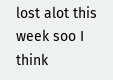lost alot this week soo I think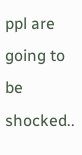ppl are going to be shocked..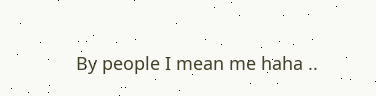By people I mean me haha ..